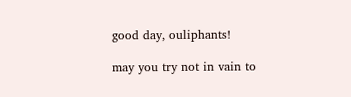good day, ouliphants!

may you try not in vain to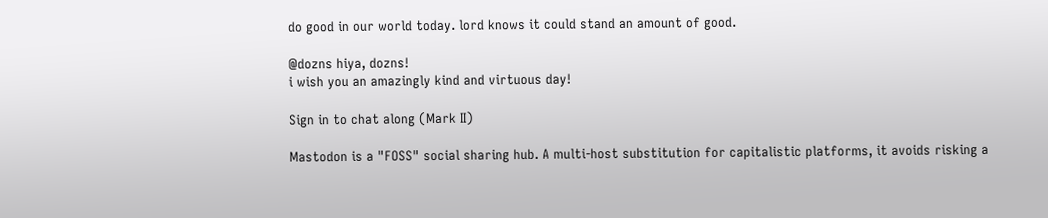do good in our world today. lord knows it could stand an amount of good.

@dozns hiya, dozns!
i wish you an amazingly kind and virtuous day!

Sign in to chat along (Mark II)

Mastodon is a "FOSS" social sharing hub. A multi-host substitution for capitalistic platforms, it avoids risking a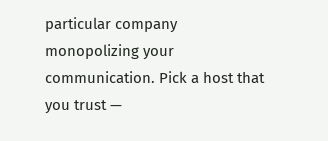particular company monopolizing your communication. Pick a host that you trust —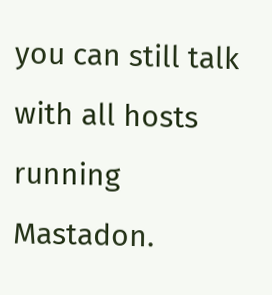you can still talk with all hosts running Mastadon.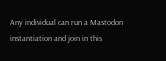Any individual can run a Mastodon instantiation and join in this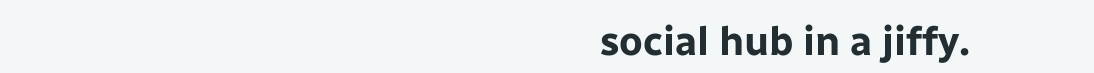social hub in a jiffy.